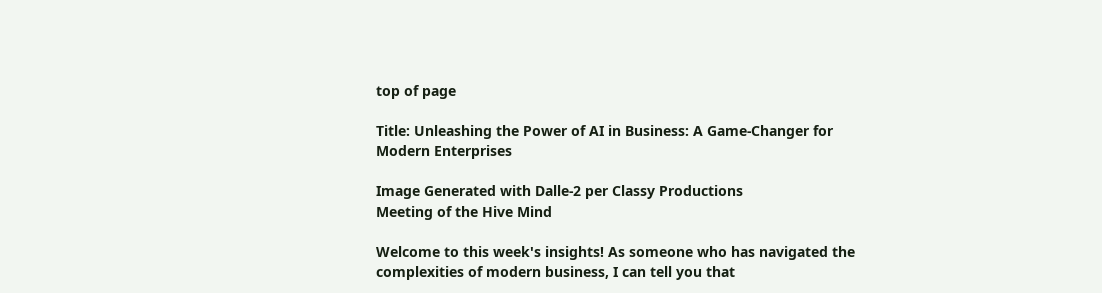top of page

Title: Unleashing the Power of AI in Business: A Game-Changer for Modern Enterprises

Image Generated with Dalle-2 per Classy Productions
Meeting of the Hive Mind

Welcome to this week's insights! As someone who has navigated the complexities of modern business, I can tell you that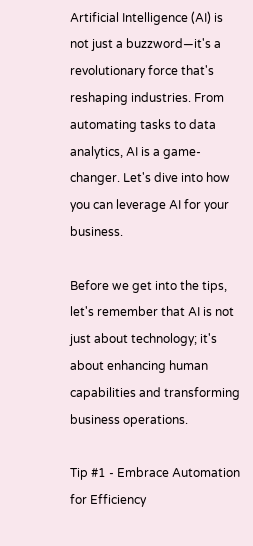Artificial Intelligence (AI) is not just a buzzword—it's a revolutionary force that's reshaping industries. From automating tasks to data analytics, AI is a game-changer. Let's dive into how you can leverage AI for your business.

Before we get into the tips, let's remember that AI is not just about technology; it's about enhancing human capabilities and transforming business operations.

Tip #1 - Embrace Automation for Efficiency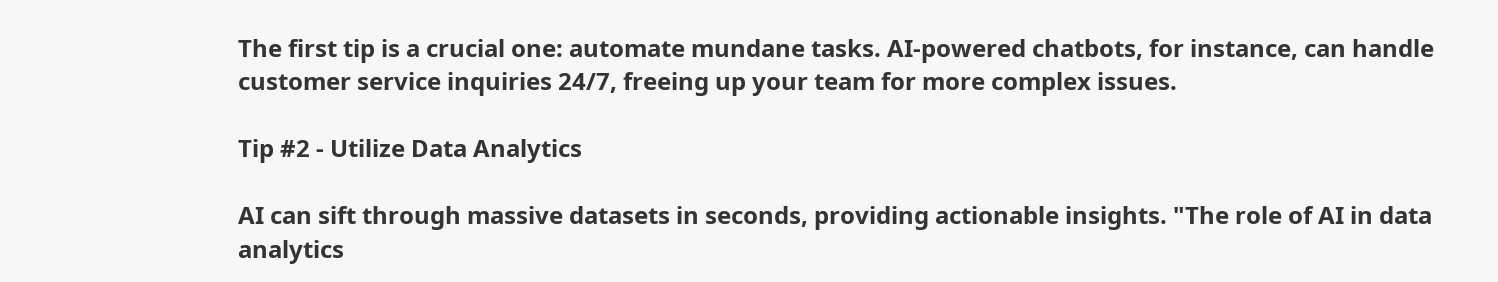The first tip is a crucial one: automate mundane tasks. AI-powered chatbots, for instance, can handle customer service inquiries 24/7, freeing up your team for more complex issues.

Tip #2 - Utilize Data Analytics

AI can sift through massive datasets in seconds, providing actionable insights. "The role of AI in data analytics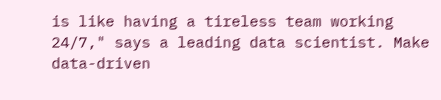is like having a tireless team working 24/7," says a leading data scientist. Make data-driven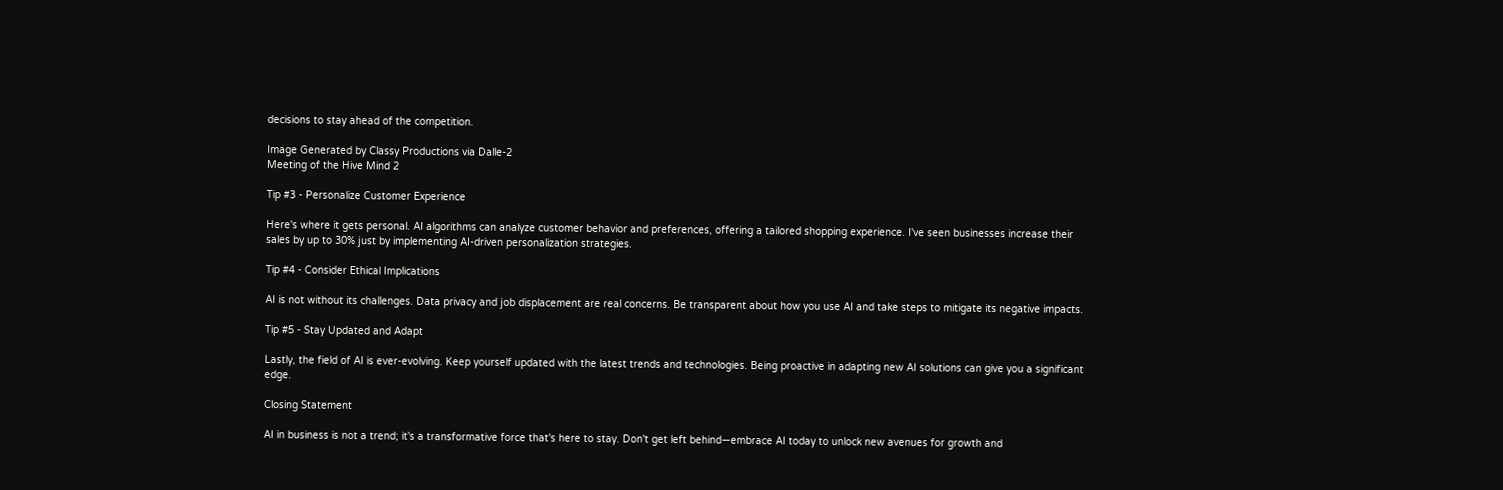decisions to stay ahead of the competition.

Image Generated by Classy Productions via Dalle-2
Meeting of the Hive Mind 2

Tip #3 - Personalize Customer Experience

Here's where it gets personal. AI algorithms can analyze customer behavior and preferences, offering a tailored shopping experience. I've seen businesses increase their sales by up to 30% just by implementing AI-driven personalization strategies.

Tip #4 - Consider Ethical Implications

AI is not without its challenges. Data privacy and job displacement are real concerns. Be transparent about how you use AI and take steps to mitigate its negative impacts.

Tip #5 - Stay Updated and Adapt

Lastly, the field of AI is ever-evolving. Keep yourself updated with the latest trends and technologies. Being proactive in adapting new AI solutions can give you a significant edge.

Closing Statement

AI in business is not a trend; it's a transformative force that's here to stay. Don't get left behind—embrace AI today to unlock new avenues for growth and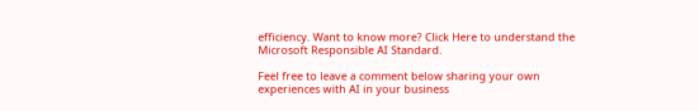efficiency. Want to know more? Click Here to understand the Microsoft Responsible AI Standard.

Feel free to leave a comment below sharing your own experiences with AI in your business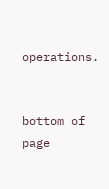operations.


bottom of page